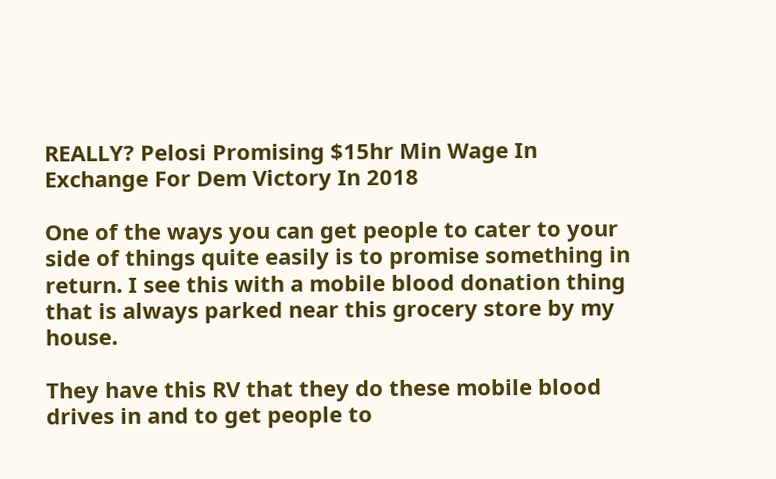REALLY? Pelosi Promising $15hr Min Wage In Exchange For Dem Victory In 2018

One of the ways you can get people to cater to your side of things quite easily is to promise something in return. I see this with a mobile blood donation thing that is always parked near this grocery store by my house.

They have this RV that they do these mobile blood drives in and to get people to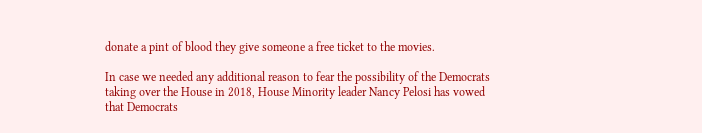donate a pint of blood they give someone a free ticket to the movies.

In case we needed any additional reason to fear the possibility of the Democrats taking over the House in 2018, House Minority leader Nancy Pelosi has vowed that Democrats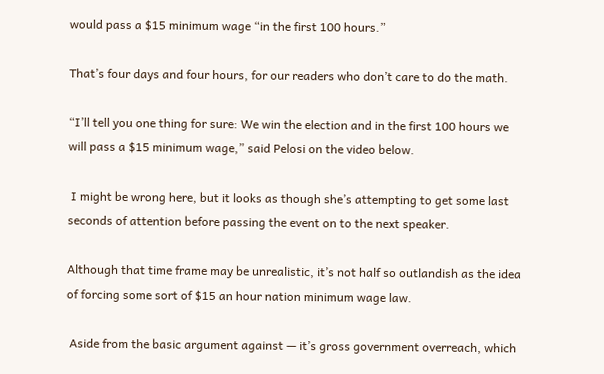would pass a $15 minimum wage “in the first 100 hours.”

That’s four days and four hours, for our readers who don’t care to do the math.

“I’ll tell you one thing for sure: We win the election and in the first 100 hours we will pass a $15 minimum wage,” said Pelosi on the video below.

 I might be wrong here, but it looks as though she’s attempting to get some last seconds of attention before passing the event on to the next speaker.

Although that time frame may be unrealistic, it’s not half so outlandish as the idea of forcing some sort of $15 an hour nation minimum wage law.

 Aside from the basic argument against — it’s gross government overreach, which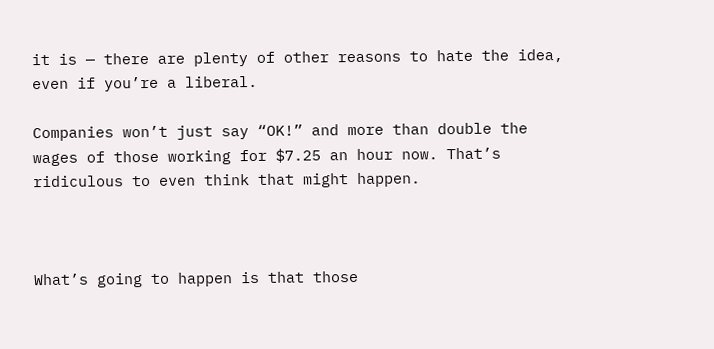it is — there are plenty of other reasons to hate the idea, even if you’re a liberal.

Companies won’t just say “OK!” and more than double the wages of those working for $7.25 an hour now. That’s ridiculous to even think that might happen.



What’s going to happen is that those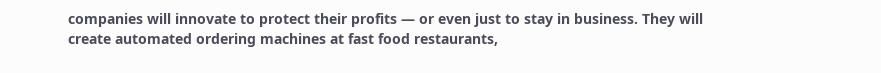companies will innovate to protect their profits — or even just to stay in business. They will create automated ordering machines at fast food restaurants,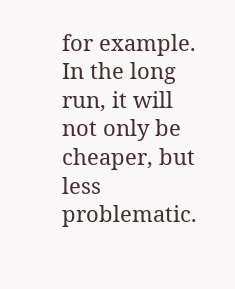for example. In the long run, it will not only be cheaper, but less problematic.